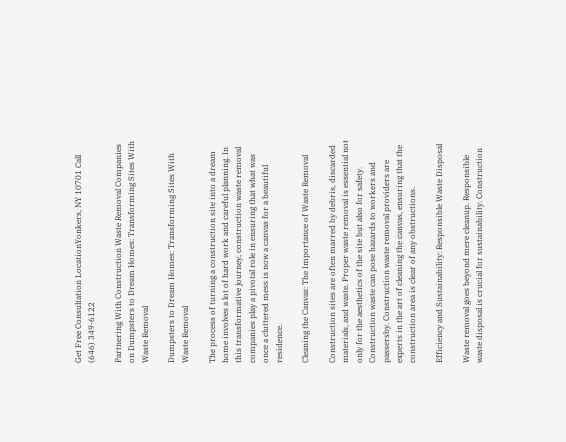Get Free Consultation LocationYonkers, NY 10701 Call (646) 349-6122

Partnering With Construction Waste Removal Companies on Dumpsters to Dream Homes: Transforming Sites With Waste Removal

Dumpsters to Dream Homes: Transforming Sites With Waste Removal

The process of turning a construction site into a dream home involves a lot of hard work and careful planning. In this transformative journey, construction waste removal companies play a pivotal role in ensuring that what was once a cluttered mess is now a canvas for a beautiful residence.

Cleaning the Canvas: The Importance of Waste Removal

Construction sites are often marred by debris, discarded materials, and waste. Proper waste removal is essential not only for the aesthetics of the site but also for safety. Construction waste can pose hazards to workers and passersby. Construction waste removal providers are experts in the art of cleaning the canvas, ensuring that the construction area is clear of any obstructions.

Efficiency and Sustainability: Responsible Waste Disposal

Waste removal goes beyond mere cleanup. Responsible waste disposal is crucial for sustainability. Construction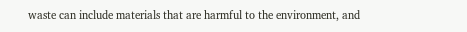waste can include materials that are harmful to the environment, and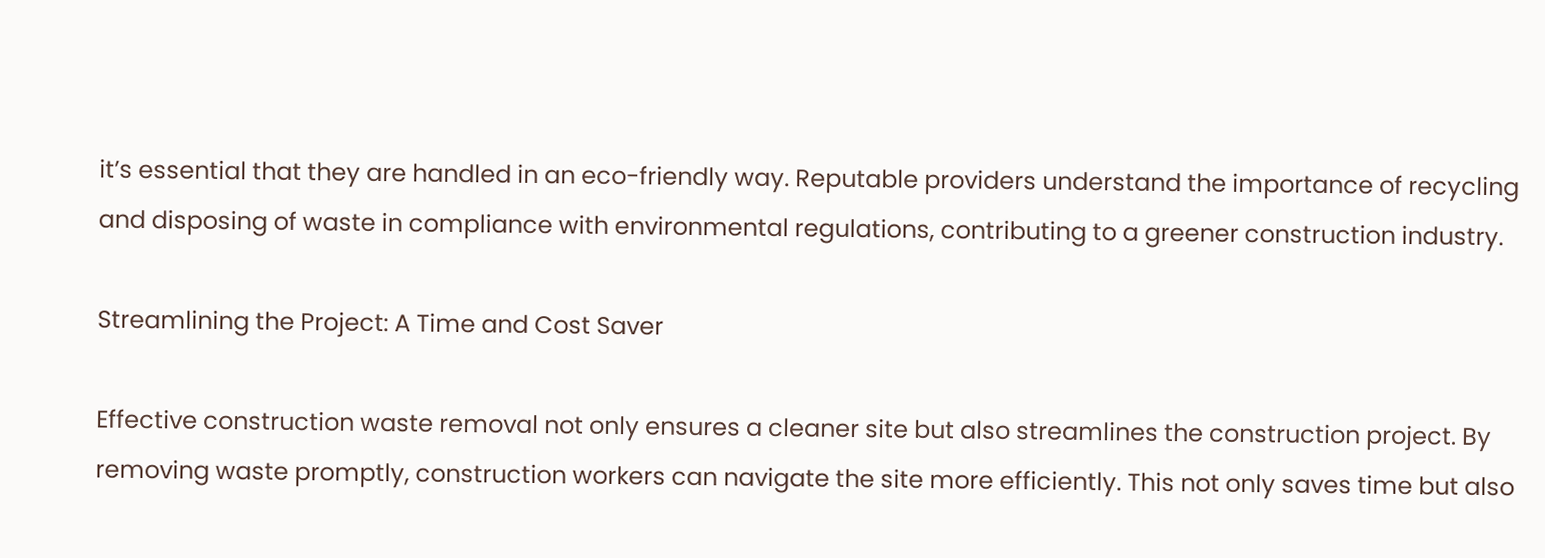it’s essential that they are handled in an eco-friendly way. Reputable providers understand the importance of recycling and disposing of waste in compliance with environmental regulations, contributing to a greener construction industry.

Streamlining the Project: A Time and Cost Saver

Effective construction waste removal not only ensures a cleaner site but also streamlines the construction project. By removing waste promptly, construction workers can navigate the site more efficiently. This not only saves time but also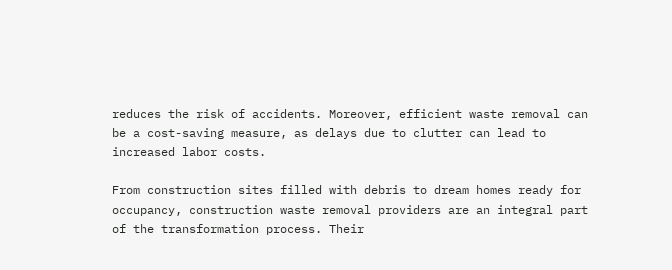reduces the risk of accidents. Moreover, efficient waste removal can be a cost-saving measure, as delays due to clutter can lead to increased labor costs.

From construction sites filled with debris to dream homes ready for occupancy, construction waste removal providers are an integral part of the transformation process. Their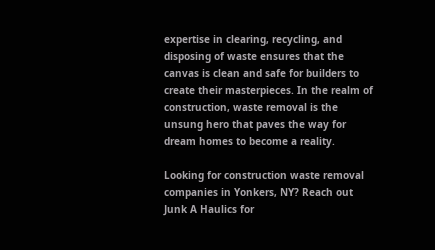expertise in clearing, recycling, and disposing of waste ensures that the canvas is clean and safe for builders to create their masterpieces. In the realm of construction, waste removal is the unsung hero that paves the way for dream homes to become a reality.

Looking for construction waste removal companies in Yonkers, NY? Reach out Junk A Haulics for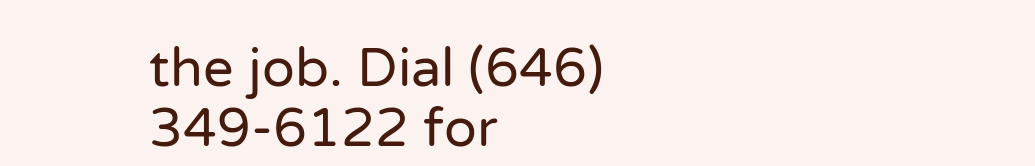the job. Dial (646) 349-6122 for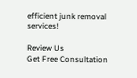efficient junk removal services!

Review Us
Get Free Consultation